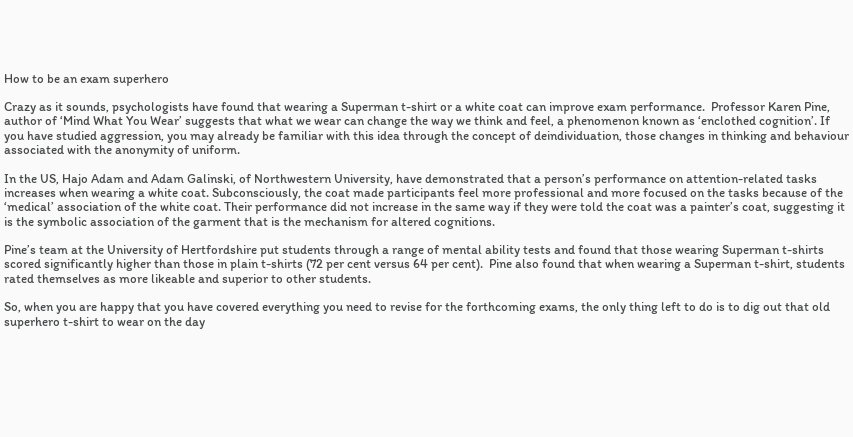How to be an exam superhero

Crazy as it sounds, psychologists have found that wearing a Superman t-shirt or a white coat can improve exam performance.  Professor Karen Pine, author of ‘Mind What You Wear’ suggests that what we wear can change the way we think and feel, a phenomenon known as ‘enclothed cognition’. If you have studied aggression, you may already be familiar with this idea through the concept of deindividuation, those changes in thinking and behaviour associated with the anonymity of uniform.

In the US, Hajo Adam and Adam Galinski, of Northwestern University, have demonstrated that a person’s performance on attention-related tasks increases when wearing a white coat. Subconsciously, the coat made participants feel more professional and more focused on the tasks because of the ‘medical’ association of the white coat. Their performance did not increase in the same way if they were told the coat was a painter’s coat, suggesting it is the symbolic association of the garment that is the mechanism for altered cognitions.

Pine’s team at the University of Hertfordshire put students through a range of mental ability tests and found that those wearing Superman t-shirts scored significantly higher than those in plain t-shirts (72 per cent versus 64 per cent).  Pine also found that when wearing a Superman t-shirt, students rated themselves as more likeable and superior to other students.

So, when you are happy that you have covered everything you need to revise for the forthcoming exams, the only thing left to do is to dig out that old superhero t-shirt to wear on the day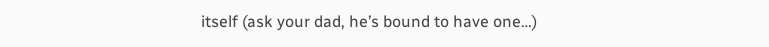itself (ask your dad, he’s bound to have one…)